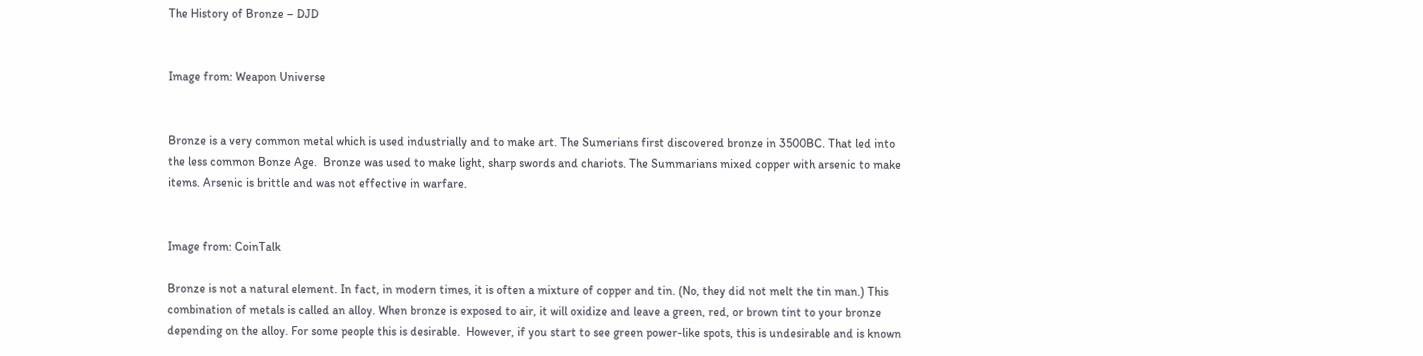The History of Bronze – DJD


Image from: Weapon Universe


Bronze is a very common metal which is used industrially and to make art. The Sumerians first discovered bronze in 3500BC. That led into the less common Bonze Age.  Bronze was used to make light, sharp swords and chariots. The Summarians mixed copper with arsenic to make items. Arsenic is brittle and was not effective in warfare.


Image from: CoinTalk

Bronze is not a natural element. In fact, in modern times, it is often a mixture of copper and tin. (No, they did not melt the tin man.) This combination of metals is called an alloy. When bronze is exposed to air, it will oxidize and leave a green, red, or brown tint to your bronze depending on the alloy. For some people this is desirable.  However, if you start to see green power-like spots, this is undesirable and is known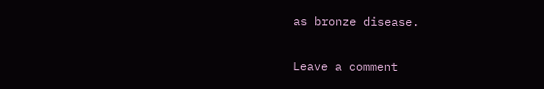as bronze disease.

Leave a comment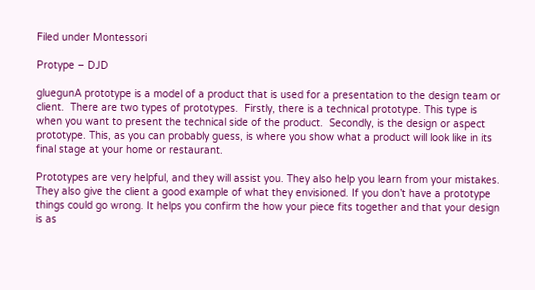Filed under Montessori

Protype – DJD

gluegunA prototype is a model of a product that is used for a presentation to the design team or client.  There are two types of prototypes.  Firstly, there is a technical prototype. This type is when you want to present the technical side of the product.  Secondly, is the design or aspect prototype. This, as you can probably guess, is where you show what a product will look like in its final stage at your home or restaurant.

Prototypes are very helpful, and they will assist you. They also help you learn from your mistakes. They also give the client a good example of what they envisioned. If you don’t have a prototype things could go wrong. It helps you confirm the how your piece fits together and that your design is as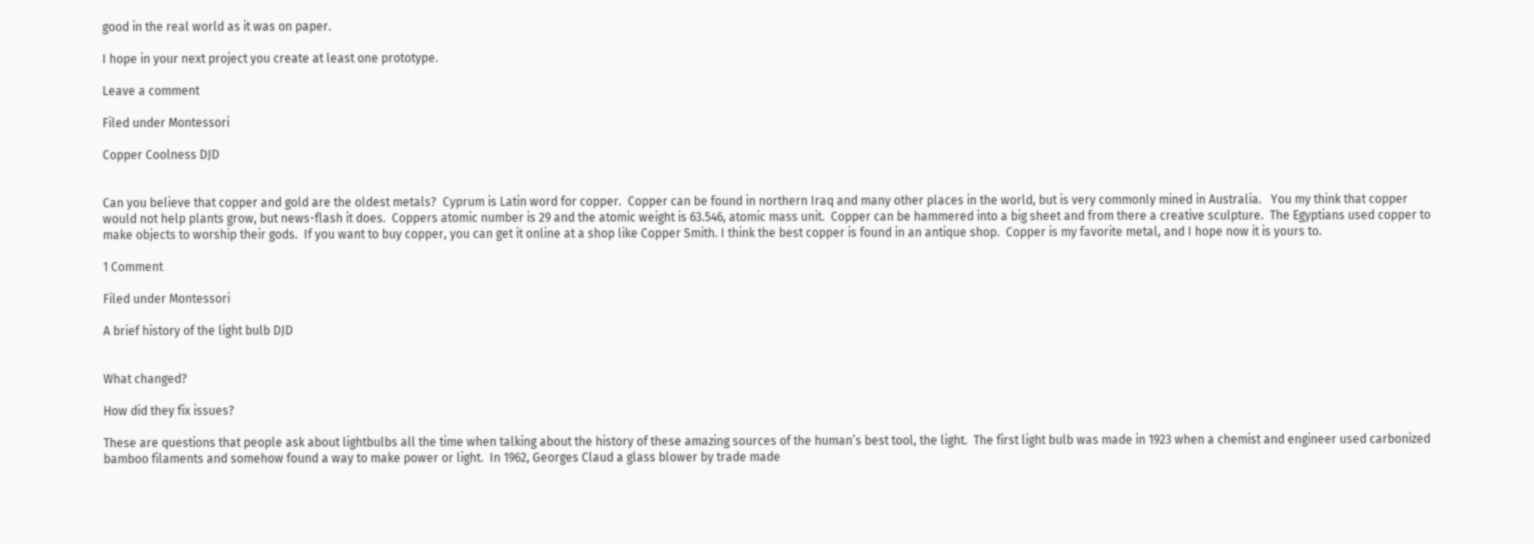good in the real world as it was on paper.

I hope in your next project you create at least one prototype.

Leave a comment

Filed under Montessori

Copper Coolness DJD


Can you believe that copper and gold are the oldest metals?  Cyprum is Latin word for copper.  Copper can be found in northern Iraq and many other places in the world, but is very commonly mined in Australia.   You my think that copper would not help plants grow, but news-flash it does.  Coppers atomic number is 29 and the atomic weight is 63.546, atomic mass unit.  Copper can be hammered into a big sheet and from there a creative sculpture.  The Egyptians used copper to make objects to worship their gods.  If you want to buy copper, you can get it online at a shop like Copper Smith. I think the best copper is found in an antique shop.  Copper is my favorite metal, and I hope now it is yours to.

1 Comment

Filed under Montessori

A brief history of the light bulb DJD


What changed?

How did they fix issues?

These are questions that people ask about lightbulbs all the time when talking about the history of these amazing sources of the human’s best tool, the light.  The first light bulb was made in 1923 when a chemist and engineer used carbonized bamboo filaments and somehow found a way to make power or light.  In 1962, Georges Claud a glass blower by trade made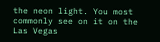the neon light. You most commonly see on it on the Las Vegas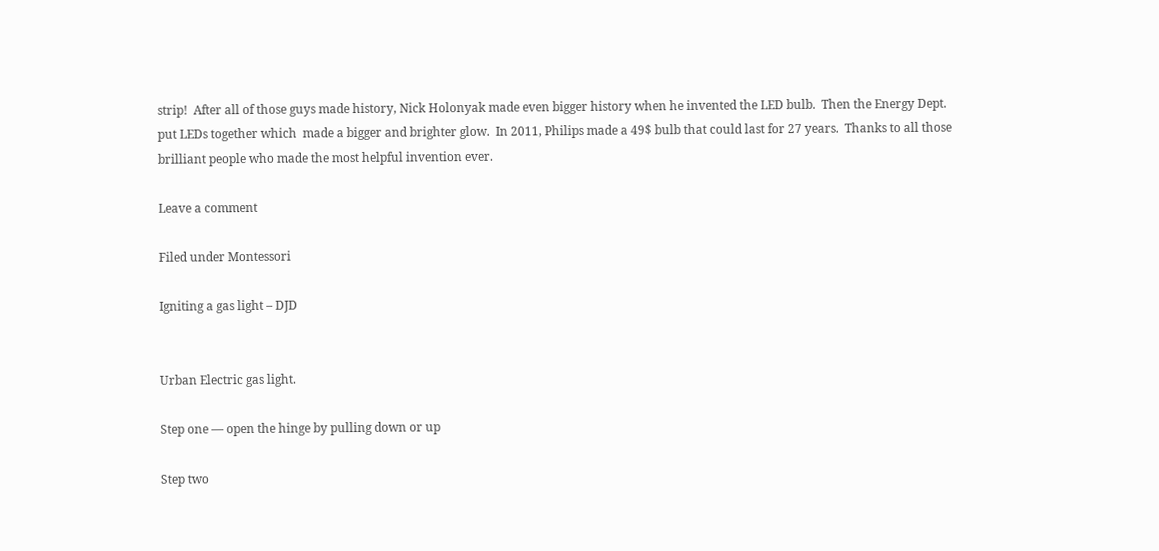strip!  After all of those guys made history, Nick Holonyak made even bigger history when he invented the LED bulb.  Then the Energy Dept. put LEDs together which  made a bigger and brighter glow.  In 2011, Philips made a 49$ bulb that could last for 27 years.  Thanks to all those brilliant people who made the most helpful invention ever.

Leave a comment

Filed under Montessori

Igniting a gas light – DJD


Urban Electric gas light.

Step one — open the hinge by pulling down or up

Step two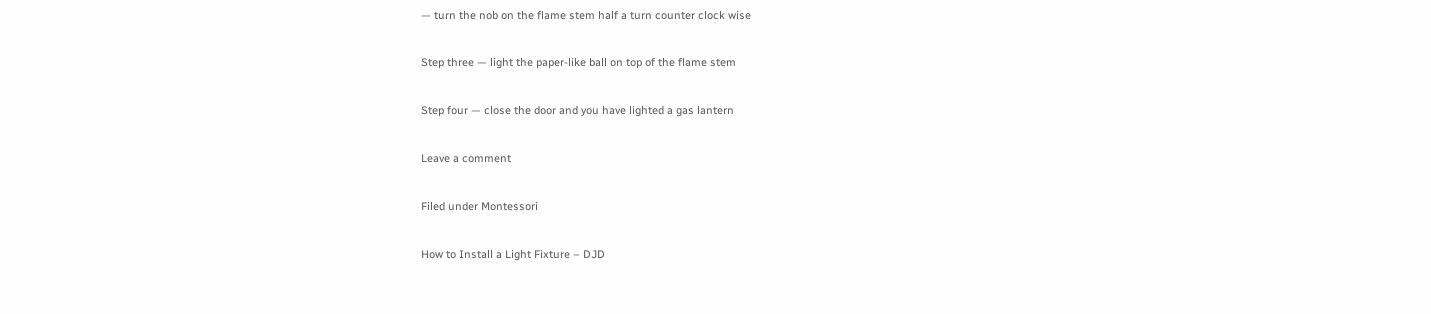— turn the nob on the flame stem half a turn counter clock wise

Step three — light the paper-like ball on top of the flame stem

Step four — close the door and you have lighted a gas lantern

Leave a comment

Filed under Montessori

How to Install a Light Fixture – DJD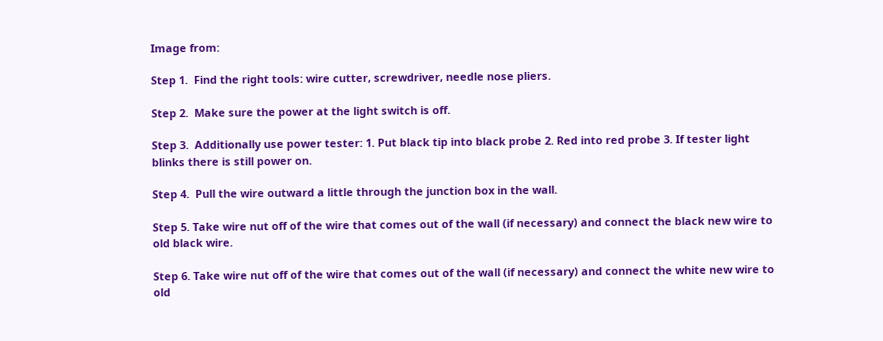Image from:

Step 1.  Find the right tools: wire cutter, screwdriver, needle nose pliers.

Step 2.  Make sure the power at the light switch is off.

Step 3.  Additionally use power tester: 1. Put black tip into black probe 2. Red into red probe 3. If tester light blinks there is still power on.

Step 4.  Pull the wire outward a little through the junction box in the wall.

Step 5. Take wire nut off of the wire that comes out of the wall (if necessary) and connect the black new wire to old black wire.

Step 6. Take wire nut off of the wire that comes out of the wall (if necessary) and connect the white new wire to old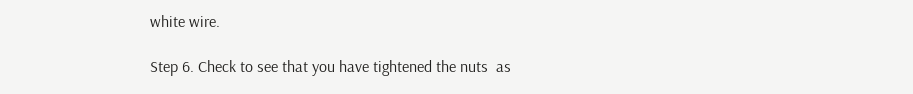white wire.

Step 6. Check to see that you have tightened the nuts  as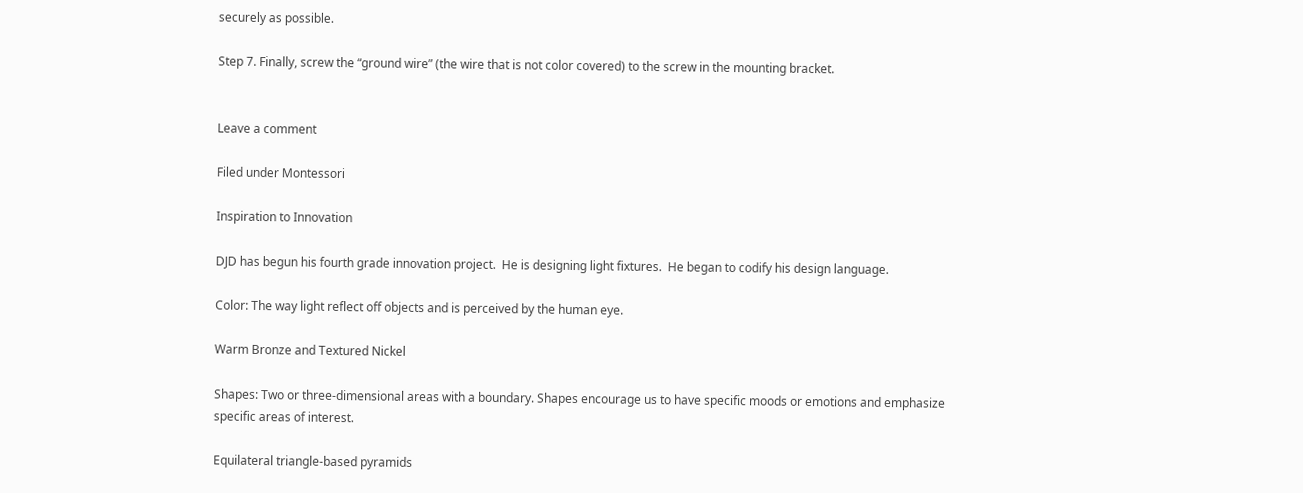securely as possible.

Step 7. Finally, screw the “ground wire” (the wire that is not color covered) to the screw in the mounting bracket.


Leave a comment

Filed under Montessori

Inspiration to Innovation

DJD has begun his fourth grade innovation project.  He is designing light fixtures.  He began to codify his design language.

Color: The way light reflect off objects and is perceived by the human eye.

Warm Bronze and Textured Nickel

Shapes: Two or three-dimensional areas with a boundary. Shapes encourage us to have specific moods or emotions and emphasize specific areas of interest.

Equilateral triangle-based pyramids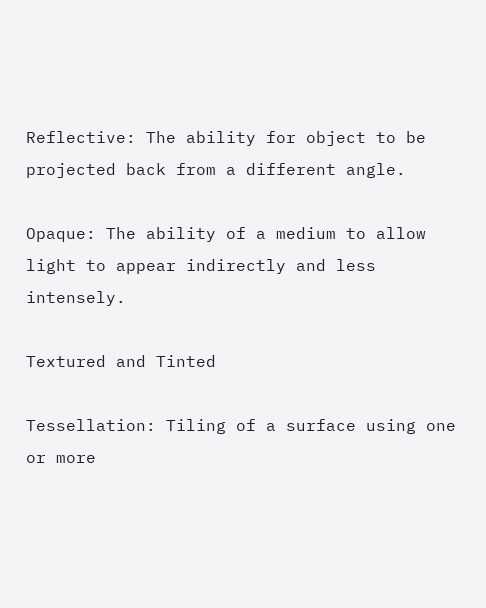Reflective: The ability for object to be projected back from a different angle.

Opaque: The ability of a medium to allow light to appear indirectly and less intensely.

Textured and Tinted

Tessellation: Tiling of a surface using one or more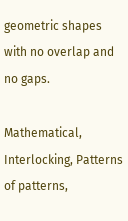geometric shapes with no overlap and no gaps.

Mathematical, Interlocking, Patterns of patterns,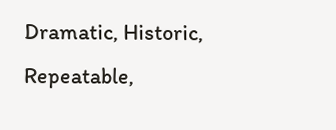Dramatic, Historic, Repeatable,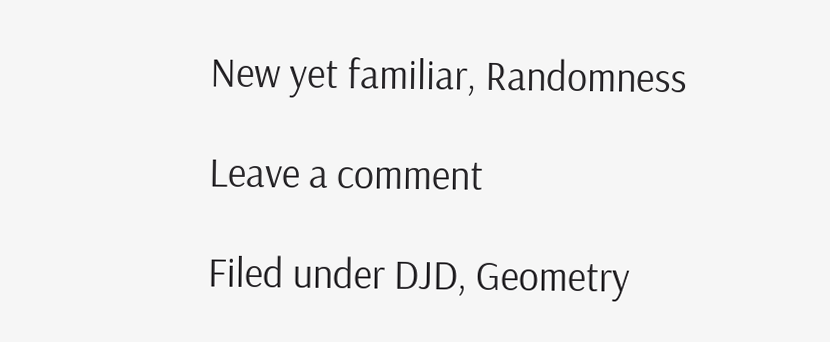New yet familiar, Randomness

Leave a comment

Filed under DJD, Geometry